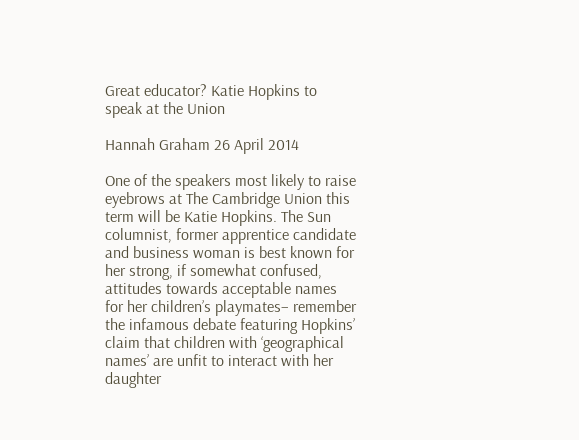Great educator? Katie Hopkins to speak at the Union

Hannah Graham 26 April 2014

One of the speakers most likely to raise eyebrows at The Cambridge Union this term will be Katie Hopkins. The Sun columnist, former apprentice candidate and business woman is best known for her strong, if somewhat confused, attitudes towards acceptable names for her children’s playmates– remember the infamous debate featuring Hopkins’ claim that children with ‘geographical names’ are unfit to interact with her daughter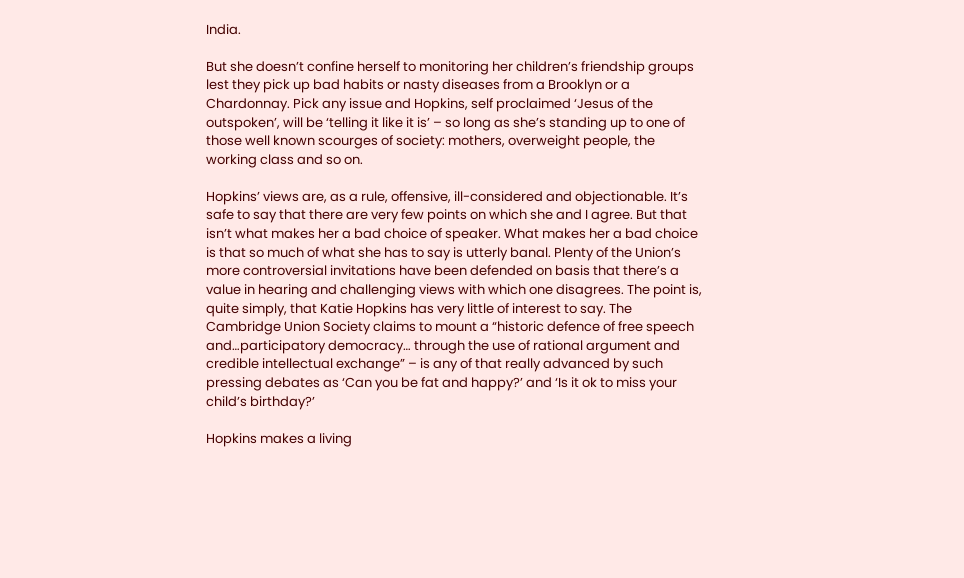India.

But she doesn’t confine herself to monitoring her children’s friendship groups lest they pick up bad habits or nasty diseases from a Brooklyn or a Chardonnay. Pick any issue and Hopkins, self proclaimed ‘Jesus of the outspoken’, will be ‘telling it like it is’ – so long as she’s standing up to one of those well known scourges of society: mothers, overweight people, the working class and so on.

Hopkins’ views are, as a rule, offensive, ill-considered and objectionable. It’s safe to say that there are very few points on which she and I agree. But that isn’t what makes her a bad choice of speaker. What makes her a bad choice is that so much of what she has to say is utterly banal. Plenty of the Union’s more controversial invitations have been defended on basis that there’s a value in hearing and challenging views with which one disagrees. The point is, quite simply, that Katie Hopkins has very little of interest to say. The Cambridge Union Society claims to mount a “historic defence of free speech and…participatory democracy… through the use of rational argument and credible intellectual exchange” – is any of that really advanced by such pressing debates as ‘Can you be fat and happy?’ and ‘Is it ok to miss your child’s birthday?’

Hopkins makes a living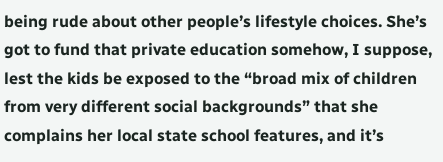being rude about other people’s lifestyle choices. She’s got to fund that private education somehow, I suppose, lest the kids be exposed to the “broad mix of children from very different social backgrounds” that she complains her local state school features, and it’s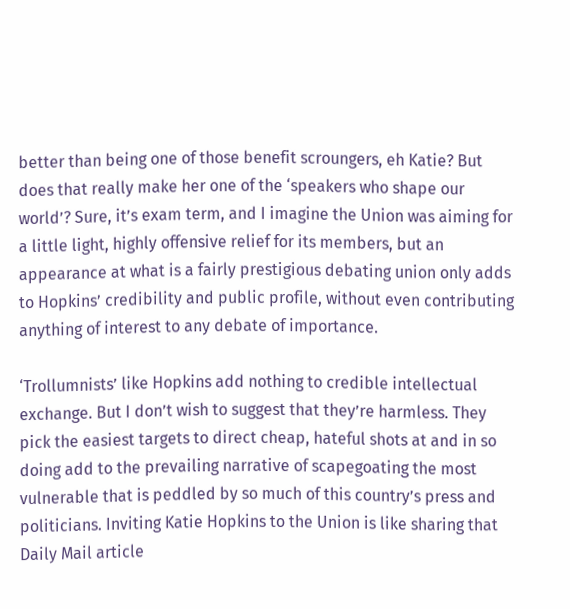better than being one of those benefit scroungers, eh Katie? But does that really make her one of the ‘speakers who shape our world’? Sure, it’s exam term, and I imagine the Union was aiming for a little light, highly offensive relief for its members, but an appearance at what is a fairly prestigious debating union only adds to Hopkins’ credibility and public profile, without even contributing anything of interest to any debate of importance.

‘Trollumnists’ like Hopkins add nothing to credible intellectual exchange. But I don’t wish to suggest that they’re harmless. They pick the easiest targets to direct cheap, hateful shots at and in so doing add to the prevailing narrative of scapegoating the most vulnerable that is peddled by so much of this country’s press and politicians. Inviting Katie Hopkins to the Union is like sharing that Daily Mail article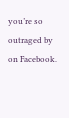you’re so outraged by on Facebook.